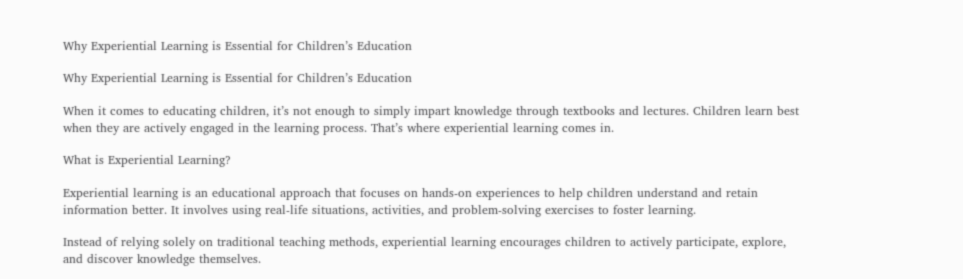Why Experiential Learning is Essential for Children’s Education

Why Experiential Learning is Essential for Children’s Education

When it comes to educating children, it’s not enough to simply impart knowledge through textbooks and lectures. Children learn best when they are actively engaged in the learning process. That’s where experiential learning comes in.

What is Experiential Learning?

Experiential learning is an educational approach that focuses on hands-on experiences to help children understand and retain information better. It involves using real-life situations, activities, and problem-solving exercises to foster learning.

Instead of relying solely on traditional teaching methods, experiential learning encourages children to actively participate, explore, and discover knowledge themselves.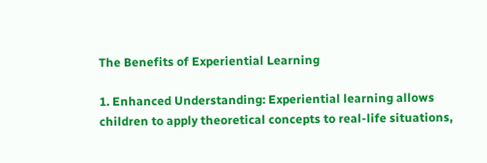The Benefits of Experiential Learning

1. Enhanced Understanding: Experiential learning allows children to apply theoretical concepts to real-life situations,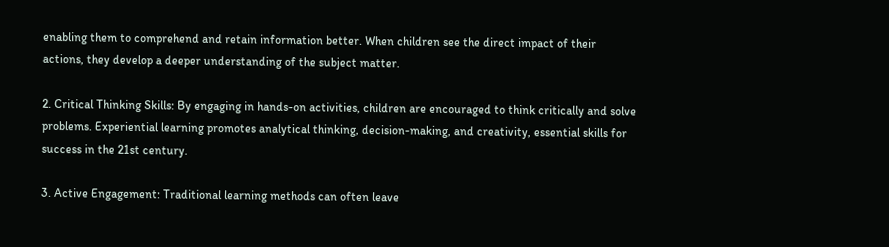enabling them to comprehend and retain information better. When children see the direct impact of their actions, they develop a deeper understanding of the subject matter.

2. Critical Thinking Skills: By engaging in hands-on activities, children are encouraged to think critically and solve problems. Experiential learning promotes analytical thinking, decision-making, and creativity, essential skills for success in the 21st century.

3. Active Engagement: Traditional learning methods can often leave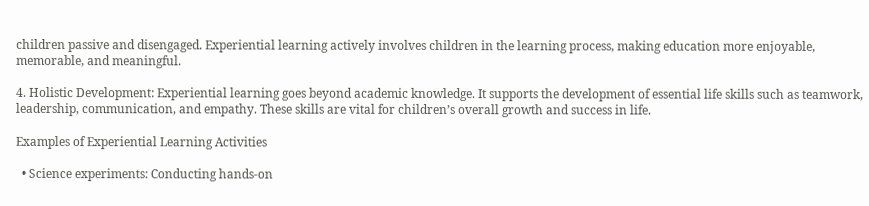children passive and disengaged. Experiential learning actively involves children in the learning process, making education more enjoyable, memorable, and meaningful.

4. Holistic Development: Experiential learning goes beyond academic knowledge. It supports the development of essential life skills such as teamwork, leadership, communication, and empathy. These skills are vital for children’s overall growth and success in life.

Examples of Experiential Learning Activities

  • Science experiments: Conducting hands-on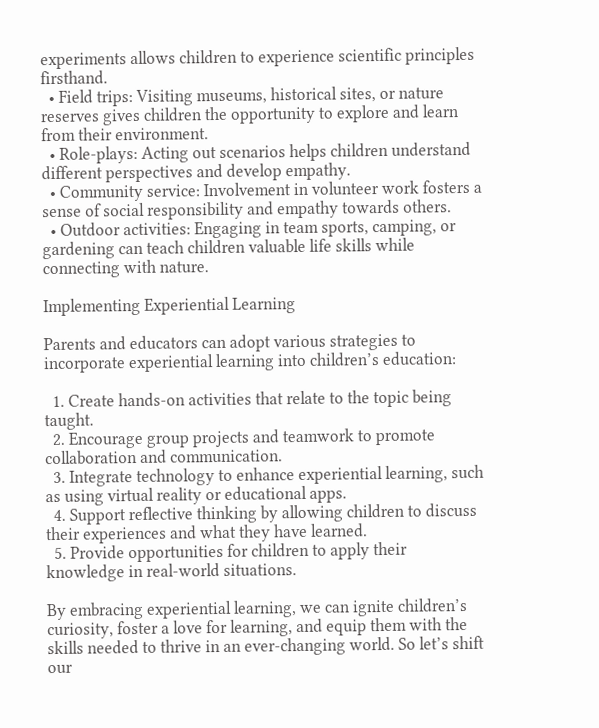experiments allows children to experience scientific principles firsthand.
  • Field trips: Visiting museums, historical sites, or nature reserves gives children the opportunity to explore and learn from their environment.
  • Role-plays: Acting out scenarios helps children understand different perspectives and develop empathy.
  • Community service: Involvement in volunteer work fosters a sense of social responsibility and empathy towards others.
  • Outdoor activities: Engaging in team sports, camping, or gardening can teach children valuable life skills while connecting with nature.

Implementing Experiential Learning

Parents and educators can adopt various strategies to incorporate experiential learning into children’s education:

  1. Create hands-on activities that relate to the topic being taught.
  2. Encourage group projects and teamwork to promote collaboration and communication.
  3. Integrate technology to enhance experiential learning, such as using virtual reality or educational apps.
  4. Support reflective thinking by allowing children to discuss their experiences and what they have learned.
  5. Provide opportunities for children to apply their knowledge in real-world situations.

By embracing experiential learning, we can ignite children’s curiosity, foster a love for learning, and equip them with the skills needed to thrive in an ever-changing world. So let’s shift our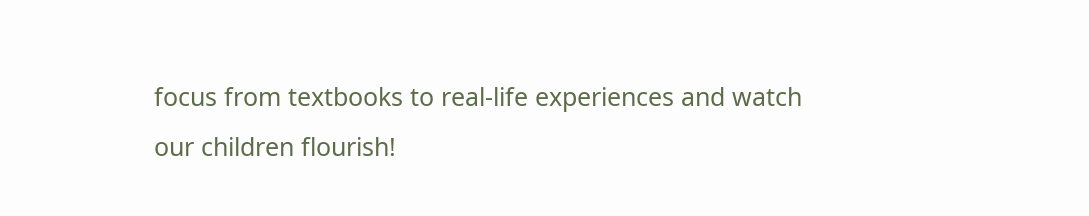focus from textbooks to real-life experiences and watch our children flourish!